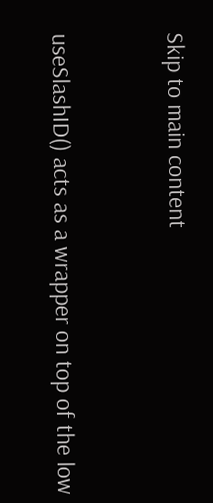Skip to main content


useSlashID() acts as a wrapper on top of the low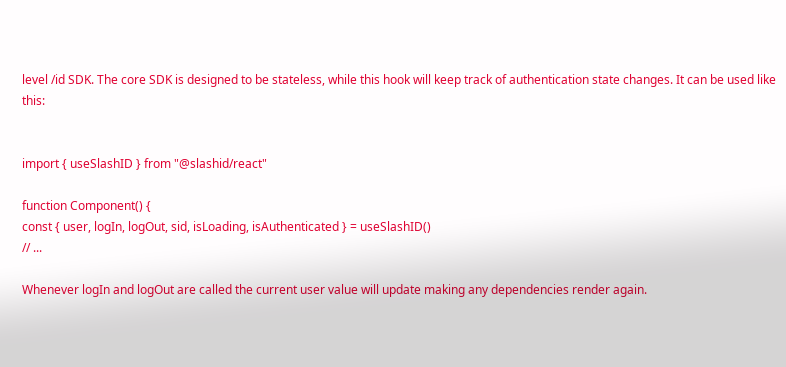level /id SDK. The core SDK is designed to be stateless, while this hook will keep track of authentication state changes. It can be used like this:


import { useSlashID } from "@slashid/react"

function Component() {
const { user, logIn, logOut, sid, isLoading, isAuthenticated } = useSlashID()
// ...

Whenever logIn and logOut are called the current user value will update making any dependencies render again.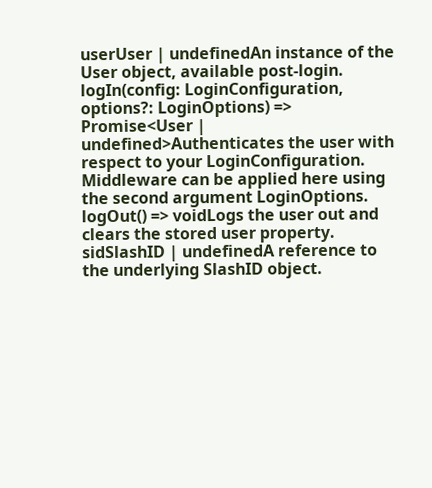userUser | undefinedAn instance of the User object, available post-login.
logIn(config: LoginConfiguration, options?: LoginOptions) => Promise<User | undefined>Authenticates the user with respect to your LoginConfiguration. Middleware can be applied here using the second argument LoginOptions.
logOut() => voidLogs the user out and clears the stored user property.
sidSlashID | undefinedA reference to the underlying SlashID object.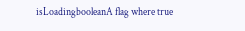isLoadingbooleanA flag where true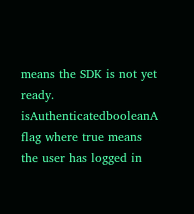means the SDK is not yet ready.
isAuthenticatedbooleanA flag where true means the user has logged in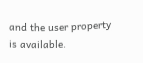and the user property is available.